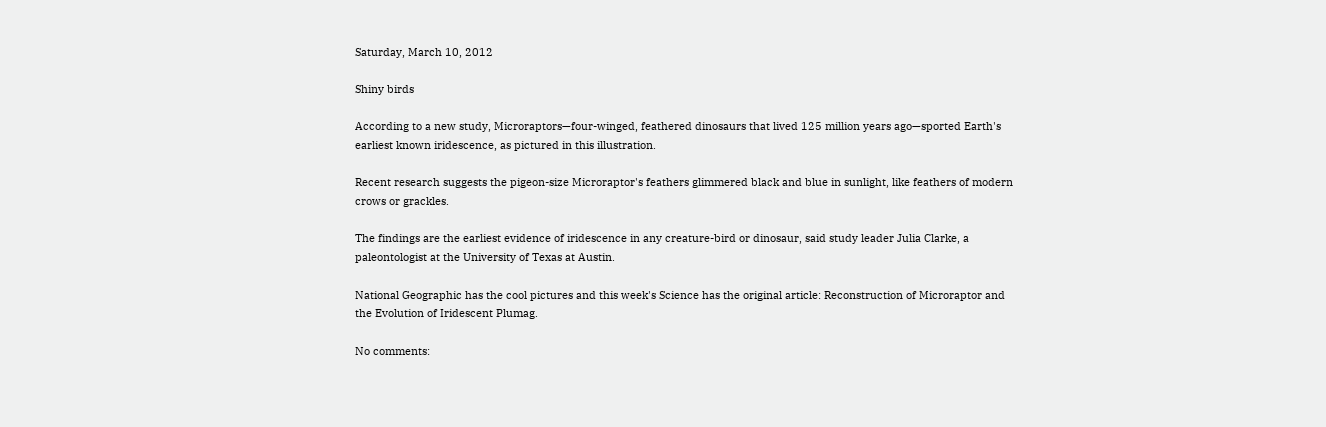Saturday, March 10, 2012

Shiny birds

According to a new study, Microraptors—four-winged, feathered dinosaurs that lived 125 million years ago—sported Earth's earliest known iridescence, as pictured in this illustration.

Recent research suggests the pigeon-size Microraptor's feathers glimmered black and blue in sunlight, like feathers of modern crows or grackles.

The findings are the earliest evidence of iridescence in any creature-bird or dinosaur, said study leader Julia Clarke, a paleontologist at the University of Texas at Austin.

National Geographic has the cool pictures and this week's Science has the original article: Reconstruction of Microraptor and the Evolution of Iridescent Plumag.

No comments: